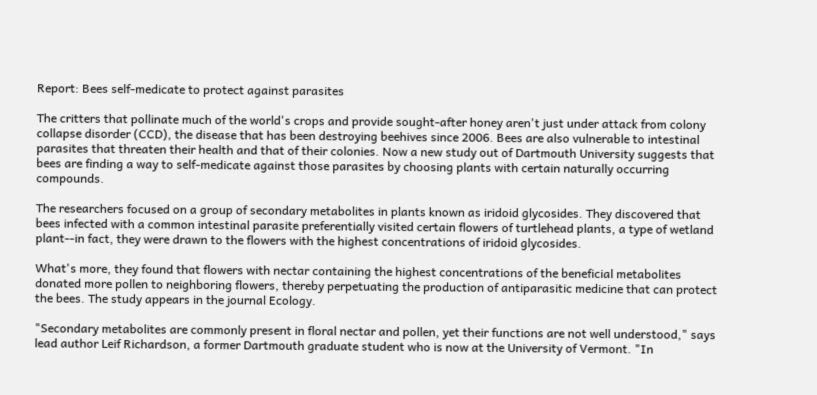Report: Bees self-medicate to protect against parasites

The critters that pollinate much of the world's crops and provide sought-after honey aren't just under attack from colony collapse disorder (CCD), the disease that has been destroying beehives since 2006. Bees are also vulnerable to intestinal parasites that threaten their health and that of their colonies. Now a new study out of Dartmouth University suggests that bees are finding a way to self-medicate against those parasites by choosing plants with certain naturally occurring compounds.

The researchers focused on a group of secondary metabolites in plants known as iridoid glycosides. They discovered that bees infected with a common intestinal parasite preferentially visited certain flowers of turtlehead plants, a type of wetland plant--in fact, they were drawn to the flowers with the highest concentrations of iridoid glycosides.

What's more, they found that flowers with nectar containing the highest concentrations of the beneficial metabolites donated more pollen to neighboring flowers, thereby perpetuating the production of antiparasitic medicine that can protect the bees. The study appears in the journal Ecology.

"Secondary metabolites are commonly present in floral nectar and pollen, yet their functions are not well understood," says lead author Leif Richardson, a former Dartmouth graduate student who is now at the University of Vermont. "In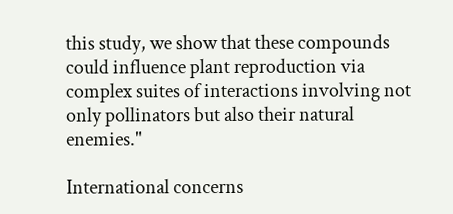this study, we show that these compounds could influence plant reproduction via complex suites of interactions involving not only pollinators but also their natural enemies."

International concerns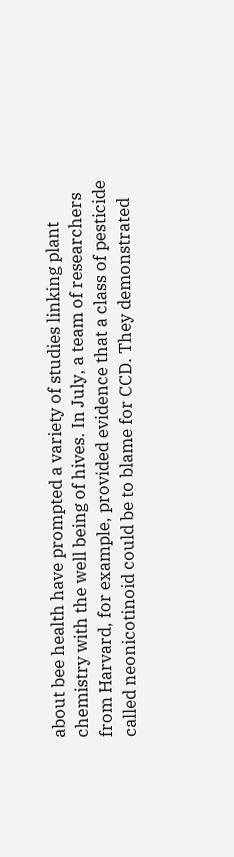about bee health have prompted a variety of studies linking plant chemistry with the well being of hives. In July, a team of researchers from Harvard, for example, provided evidence that a class of pesticide called neonicotinoid could be to blame for CCD. They demonstrated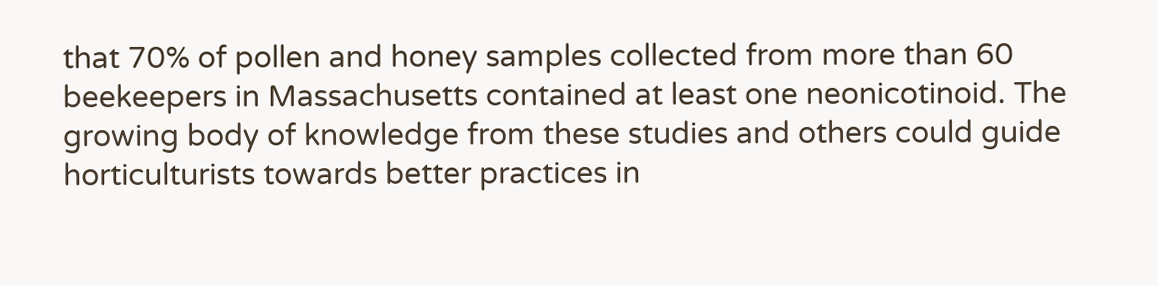that 70% of pollen and honey samples collected from more than 60 beekeepers in Massachusetts contained at least one neonicotinoid. The growing body of knowledge from these studies and others could guide horticulturists towards better practices in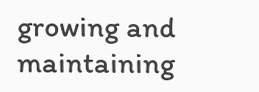growing and maintaining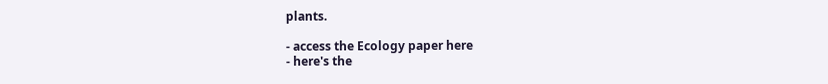plants.

- access the Ecology paper here
- here's the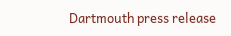Dartmouth press release